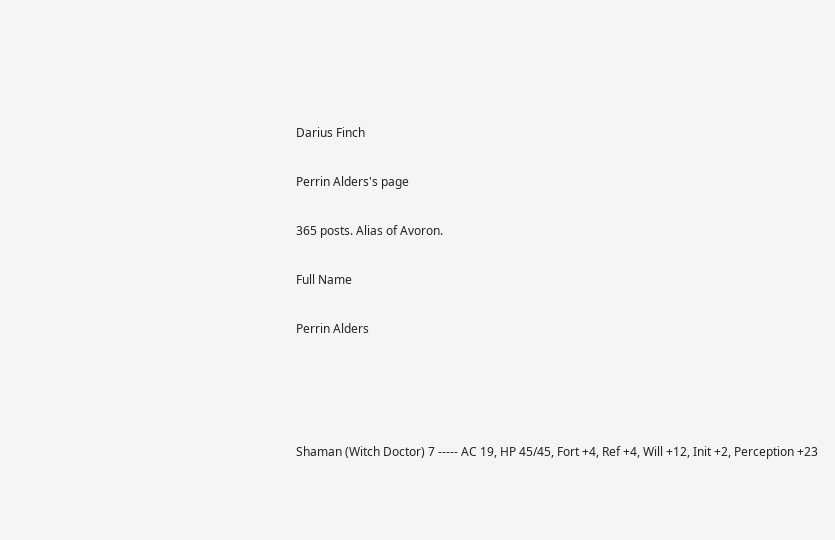Darius Finch

Perrin Alders's page

365 posts. Alias of Avoron.

Full Name

Perrin Alders




Shaman (Witch Doctor) 7 ----- AC 19, HP 45/45, Fort +4, Ref +4, Will +12, Init +2, Perception +23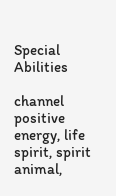Special Abilities

channel positive energy, life spirit, spirit animal,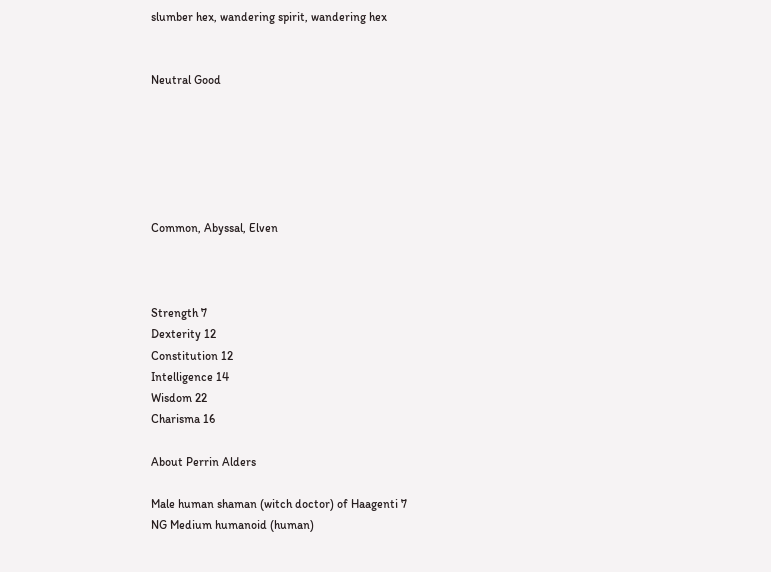slumber hex, wandering spirit, wandering hex


Neutral Good






Common, Abyssal, Elven



Strength 7
Dexterity 12
Constitution 12
Intelligence 14
Wisdom 22
Charisma 16

About Perrin Alders

Male human shaman (witch doctor) of Haagenti 7
NG Medium humanoid (human)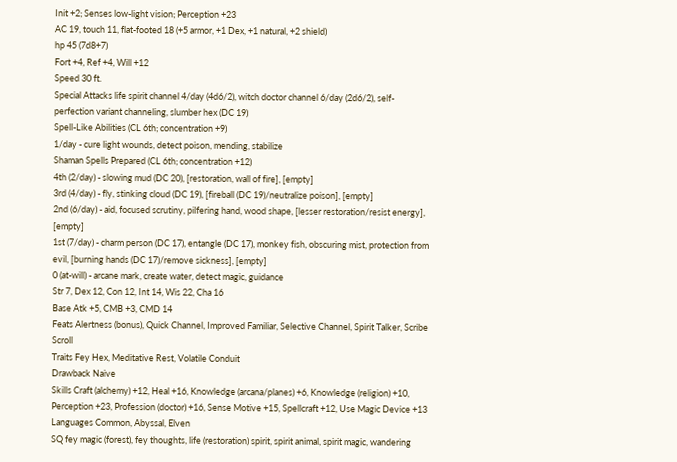Init +2; Senses low-light vision; Perception +23
AC 19, touch 11, flat-footed 18 (+5 armor, +1 Dex, +1 natural, +2 shield)
hp 45 (7d8+7)
Fort +4, Ref +4, Will +12
Speed 30 ft.
Special Attacks life spirit channel 4/day (4d6/2), witch doctor channel 6/day (2d6/2), self-perfection variant channeling, slumber hex (DC 19)
Spell-Like Abilities (CL 6th; concentration +9)
1/day - cure light wounds, detect poison, mending, stabilize
Shaman Spells Prepared (CL 6th; concentration +12)
4th (2/day) - slowing mud (DC 20), [restoration, wall of fire], [empty]
3rd (4/day) - fly, stinking cloud (DC 19), [fireball (DC 19)/neutralize poison], [empty]
2nd (6/day) - aid, focused scrutiny, pilfering hand, wood shape, [lesser restoration/resist energy], [empty]
1st (7/day) - charm person (DC 17), entangle (DC 17), monkey fish, obscuring mist, protection from evil, [burning hands (DC 17)/remove sickness], [empty]
0 (at-will) - arcane mark, create water, detect magic, guidance
Str 7, Dex 12, Con 12, Int 14, Wis 22, Cha 16
Base Atk +5, CMB +3, CMD 14
Feats Alertness (bonus), Quick Channel, Improved Familiar, Selective Channel, Spirit Talker, Scribe Scroll
Traits Fey Hex, Meditative Rest, Volatile Conduit
Drawback Naive
Skills Craft (alchemy) +12, Heal +16, Knowledge (arcana/planes) +6, Knowledge (religion) +10, Perception +23, Profession (doctor) +16, Sense Motive +15, Spellcraft +12, Use Magic Device +13
Languages Common, Abyssal, Elven
SQ fey magic (forest), fey thoughts, life (restoration) spirit, spirit animal, spirit magic, wandering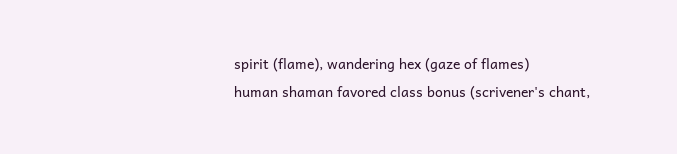spirit (flame), wandering hex (gaze of flames)
human shaman favored class bonus (scrivener's chant,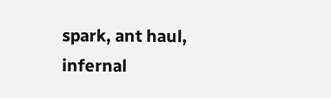spark, ant haul, infernal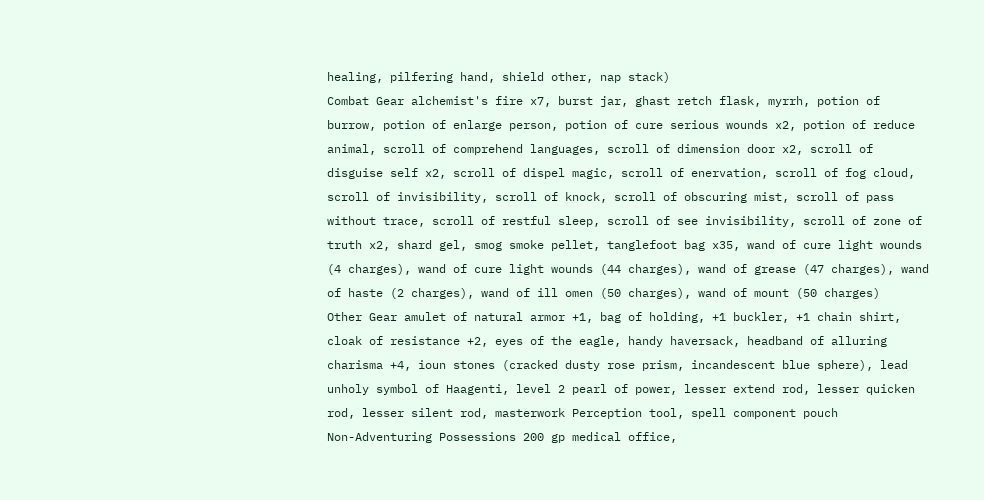healing, pilfering hand, shield other, nap stack)
Combat Gear alchemist's fire x7, burst jar, ghast retch flask, myrrh, potion of burrow, potion of enlarge person, potion of cure serious wounds x2, potion of reduce animal, scroll of comprehend languages, scroll of dimension door x2, scroll of disguise self x2, scroll of dispel magic, scroll of enervation, scroll of fog cloud, scroll of invisibility, scroll of knock, scroll of obscuring mist, scroll of pass without trace, scroll of restful sleep, scroll of see invisibility, scroll of zone of truth x2, shard gel, smog smoke pellet, tanglefoot bag x35, wand of cure light wounds (4 charges), wand of cure light wounds (44 charges), wand of grease (47 charges), wand of haste (2 charges), wand of ill omen (50 charges), wand of mount (50 charges)
Other Gear amulet of natural armor +1, bag of holding, +1 buckler, +1 chain shirt, cloak of resistance +2, eyes of the eagle, handy haversack, headband of alluring charisma +4, ioun stones (cracked dusty rose prism, incandescent blue sphere), lead unholy symbol of Haagenti, level 2 pearl of power, lesser extend rod, lesser quicken rod, lesser silent rod, masterwork Perception tool, spell component pouch
Non-Adventuring Possessions 200 gp medical office,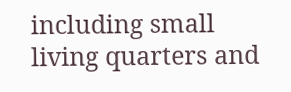including small living quarters and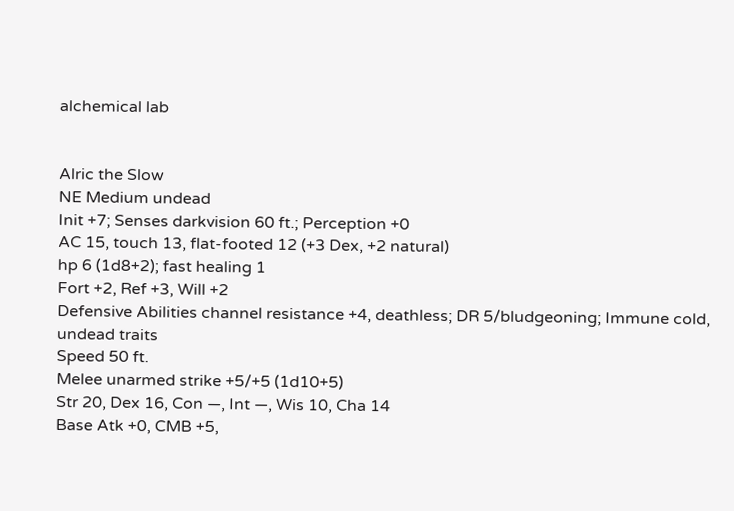alchemical lab


Alric the Slow
NE Medium undead
Init +7; Senses darkvision 60 ft.; Perception +0
AC 15, touch 13, flat-footed 12 (+3 Dex, +2 natural)
hp 6 (1d8+2); fast healing 1
Fort +2, Ref +3, Will +2
Defensive Abilities channel resistance +4, deathless; DR 5/bludgeoning; Immune cold, undead traits
Speed 50 ft.
Melee unarmed strike +5/+5 (1d10+5)
Str 20, Dex 16, Con —, Int —, Wis 10, Cha 14
Base Atk +0, CMB +5,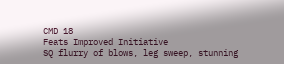CMD 18
Feats Improved Initiative
SQ flurry of blows, leg sweep, stunning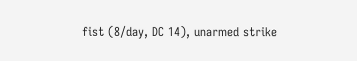fist (8/day, DC 14), unarmed strike